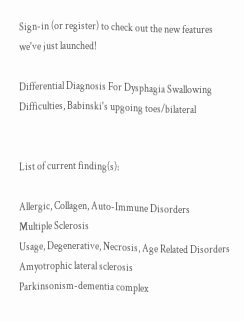Sign-in (or register) to check out the new features we've just launched!

Differential Diagnosis For Dysphagia Swallowing Difficulties, Babinski's upgoing toes/bilateral


List of current finding(s):

Allergic, Collagen, Auto-Immune Disorders
Multiple Sclerosis
Usage, Degenerative, Necrosis, Age Related Disorders
Amyotrophic lateral sclerosis
Parkinsonism-dementia complex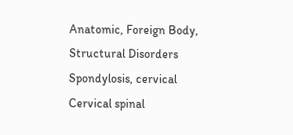Anatomic, Foreign Body, Structural Disorders
Spondylosis, cervical
Cervical spinal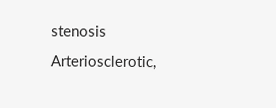stenosis
Arteriosclerotic,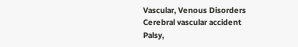Vascular, Venous Disorders
Cerebral vascular accident
Palsy,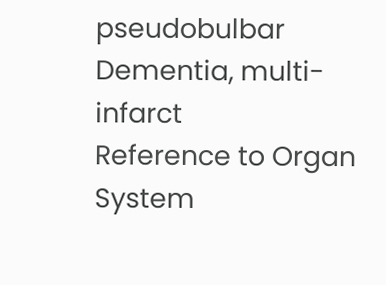pseudobulbar
Dementia, multi-infarct
Reference to Organ System